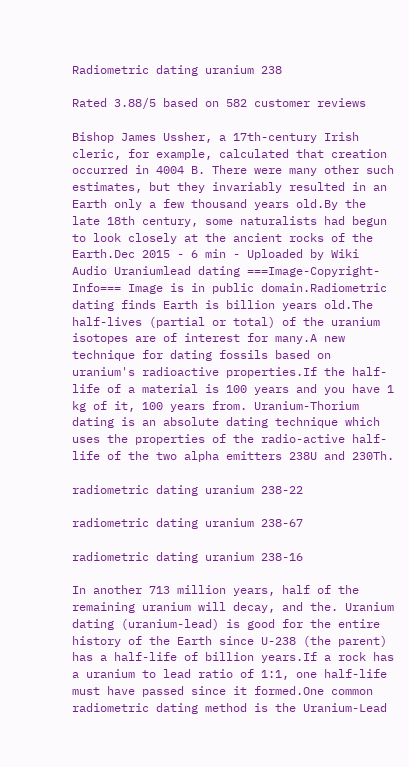Radiometric dating uranium 238

Rated 3.88/5 based on 582 customer reviews

Bishop James Ussher, a 17th-century Irish cleric, for example, calculated that creation occurred in 4004 B. There were many other such estimates, but they invariably resulted in an Earth only a few thousand years old.By the late 18th century, some naturalists had begun to look closely at the ancient rocks of the Earth.Dec 2015 - 6 min - Uploaded by Wiki Audio Uraniumlead dating ===Image-Copyright-Info=== Image is in public domain.Radiometric dating finds Earth is billion years old.The half-lives (partial or total) of the uranium isotopes are of interest for many.A new technique for dating fossils based on uranium's radioactive properties.If the half-life of a material is 100 years and you have 1 kg of it, 100 years from. Uranium-Thorium dating is an absolute dating technique which uses the properties of the radio-active half-life of the two alpha emitters 238U and 230Th.

radiometric dating uranium 238-22

radiometric dating uranium 238-67

radiometric dating uranium 238-16

In another 713 million years, half of the remaining uranium will decay, and the. Uranium dating (uranium-lead) is good for the entire history of the Earth since U-238 (the parent) has a half-life of billion years.If a rock has a uranium to lead ratio of 1:1, one half-life must have passed since it formed.One common radiometric dating method is the Uranium-Lead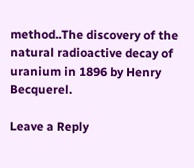method..The discovery of the natural radioactive decay of uranium in 1896 by Henry Becquerel.

Leave a Reply